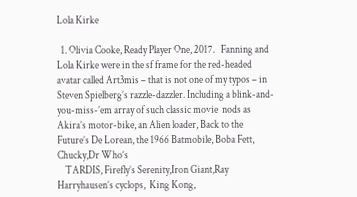Lola Kirke

  1. Olivia Cooke, Ready Player One, 2017.   Fanning and Lola Kirke were in the sf frame for the red-headed avatar called Art3mis – that is not one of my typos – in Steven Spielberg’s razzle-dazzler. Including a blink-and-you-miss-’em array of such classic movie  nods as Akira’s motor-bike, an Alien loader, Back to the Future’s De Lorean, the 1966 Batmobile, Boba Fett, Chucky,Dr Who’s
    TARDIS, Firefly’s Serenity,Iron Giant,Ray Harryhausen’s cyclops,  King Kong,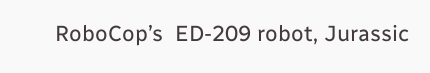RoboCop’s  ED-209 robot, Jurassic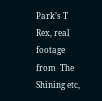Park’s T Rex, real footage from  The Shining etc,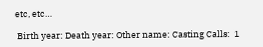etc, etc…

 Birth year: Death year: Other name: Casting Calls:  1